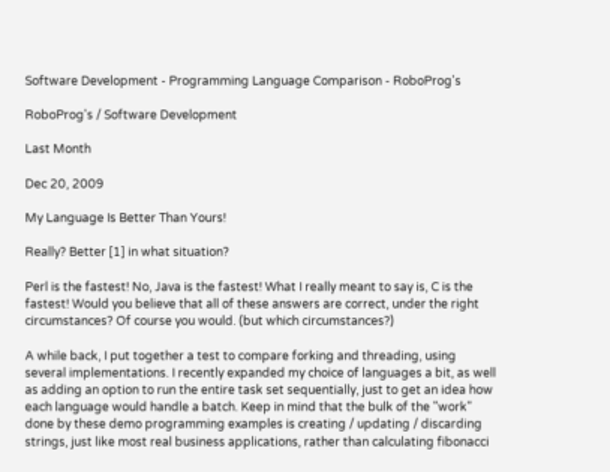Software Development - Programming Language Comparison - RoboProg's

RoboProg's / Software Development

Last Month

Dec 20, 2009

My Language Is Better Than Yours!

Really? Better [1] in what situation?

Perl is the fastest! No, Java is the fastest! What I really meant to say is, C is the fastest! Would you believe that all of these answers are correct, under the right circumstances? Of course you would. (but which circumstances?)

A while back, I put together a test to compare forking and threading, using several implementations. I recently expanded my choice of languages a bit, as well as adding an option to run the entire task set sequentially, just to get an idea how each language would handle a batch. Keep in mind that the bulk of the "work" done by these demo programming examples is creating / updating / discarding strings, just like most real business applications, rather than calculating fibonacci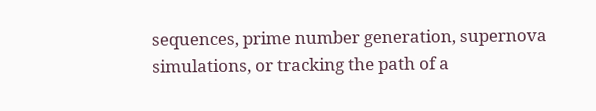sequences, prime number generation, supernova simulations, or tracking the path of a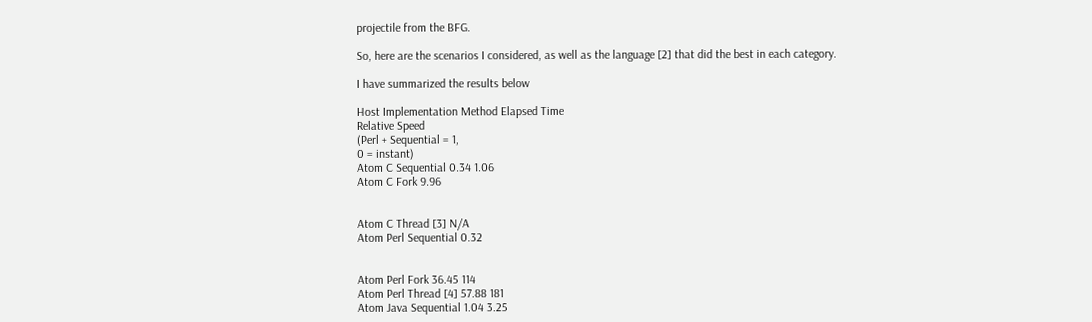projectile from the BFG.

So, here are the scenarios I considered, as well as the language [2] that did the best in each category.

I have summarized the results below

Host Implementation Method Elapsed Time
Relative Speed
(Perl + Sequential = 1,
0 = instant)
Atom C Sequential 0.34 1.06
Atom C Fork 9.96


Atom C Thread [3] N/A
Atom Perl Sequential 0.32


Atom Perl Fork 36.45 114
Atom Perl Thread [4] 57.88 181
Atom Java Sequential 1.04 3.25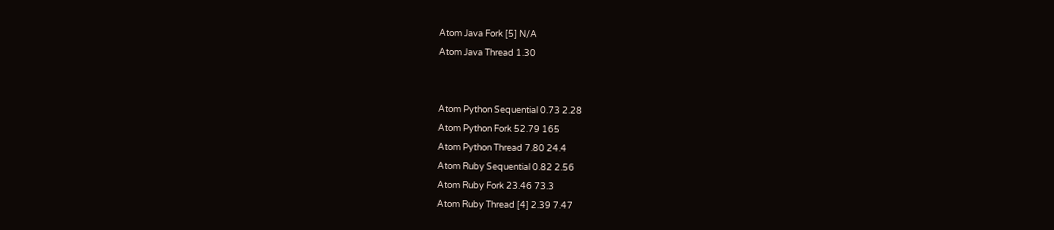Atom Java Fork [5] N/A
Atom Java Thread 1.30


Atom Python Sequential 0.73 2.28
Atom Python Fork 52.79 165
Atom Python Thread 7.80 24.4
Atom Ruby Sequential 0.82 2.56
Atom Ruby Fork 23.46 73.3
Atom Ruby Thread [4] 2.39 7.47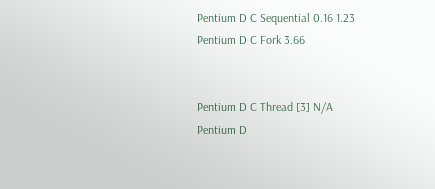Pentium D C Sequential 0.16 1.23
Pentium D C Fork 3.66


Pentium D C Thread [3] N/A
Pentium D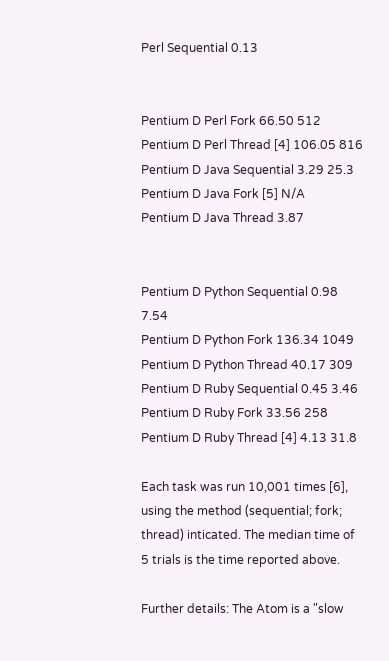Perl Sequential 0.13


Pentium D Perl Fork 66.50 512
Pentium D Perl Thread [4] 106.05 816
Pentium D Java Sequential 3.29 25.3
Pentium D Java Fork [5] N/A
Pentium D Java Thread 3.87


Pentium D Python Sequential 0.98 7.54
Pentium D Python Fork 136.34 1049
Pentium D Python Thread 40.17 309
Pentium D Ruby Sequential 0.45 3.46
Pentium D Ruby Fork 33.56 258
Pentium D Ruby Thread [4] 4.13 31.8

Each task was run 10,001 times [6], using the method (sequential; fork; thread) inticated. The median time of 5 trials is the time reported above.

Further details: The Atom is a "slow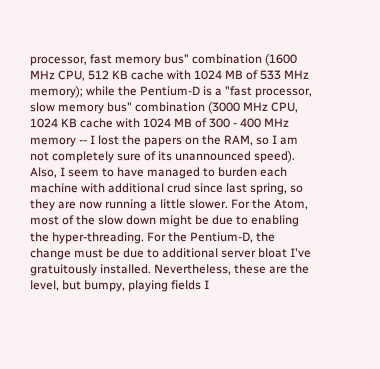processor, fast memory bus" combination (1600 MHz CPU, 512 KB cache with 1024 MB of 533 MHz memory); while the Pentium-D is a "fast processor, slow memory bus" combination (3000 MHz CPU, 1024 KB cache with 1024 MB of 300 - 400 MHz memory -- I lost the papers on the RAM, so I am not completely sure of its unannounced speed). Also, I seem to have managed to burden each machine with additional crud since last spring, so they are now running a little slower. For the Atom, most of the slow down might be due to enabling the hyper-threading. For the Pentium-D, the change must be due to additional server bloat I've gratuitously installed. Nevertheless, these are the level, but bumpy, playing fields I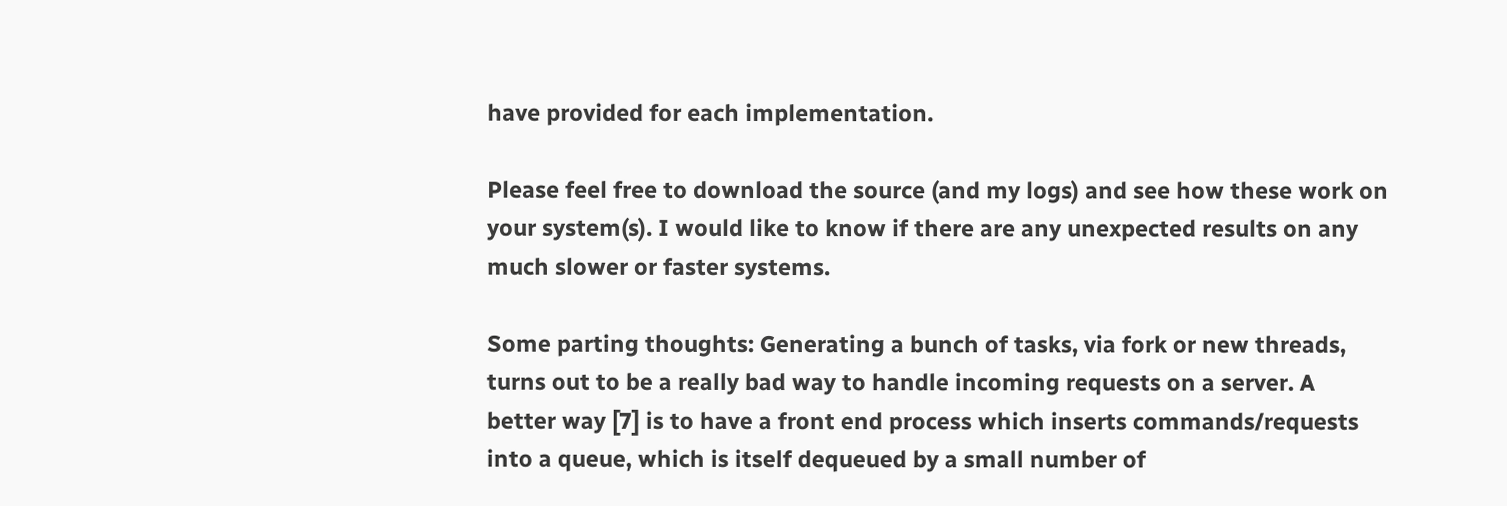have provided for each implementation.

Please feel free to download the source (and my logs) and see how these work on your system(s). I would like to know if there are any unexpected results on any much slower or faster systems.

Some parting thoughts: Generating a bunch of tasks, via fork or new threads, turns out to be a really bad way to handle incoming requests on a server. A better way [7] is to have a front end process which inserts commands/requests into a queue, which is itself dequeued by a small number of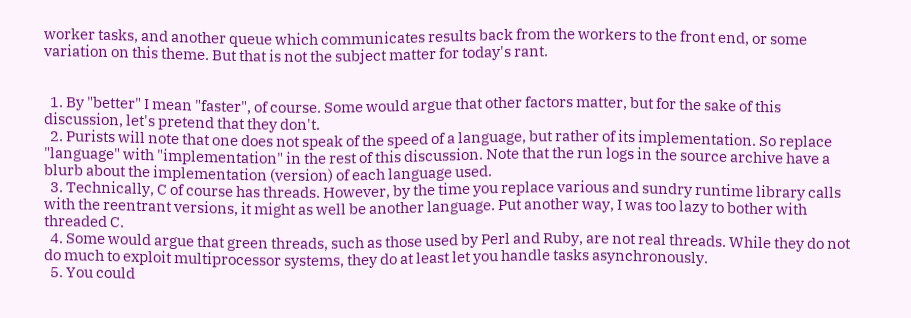worker tasks, and another queue which communicates results back from the workers to the front end, or some variation on this theme. But that is not the subject matter for today's rant.


  1. By "better" I mean "faster", of course. Some would argue that other factors matter, but for the sake of this discussion, let's pretend that they don't.
  2. Purists will note that one does not speak of the speed of a language, but rather of its implementation. So replace "language" with "implementation" in the rest of this discussion. Note that the run logs in the source archive have a blurb about the implementation (version) of each language used.
  3. Technically, C of course has threads. However, by the time you replace various and sundry runtime library calls with the reentrant versions, it might as well be another language. Put another way, I was too lazy to bother with threaded C.
  4. Some would argue that green threads, such as those used by Perl and Ruby, are not real threads. While they do not do much to exploit multiprocessor systems, they do at least let you handle tasks asynchronously.
  5. You could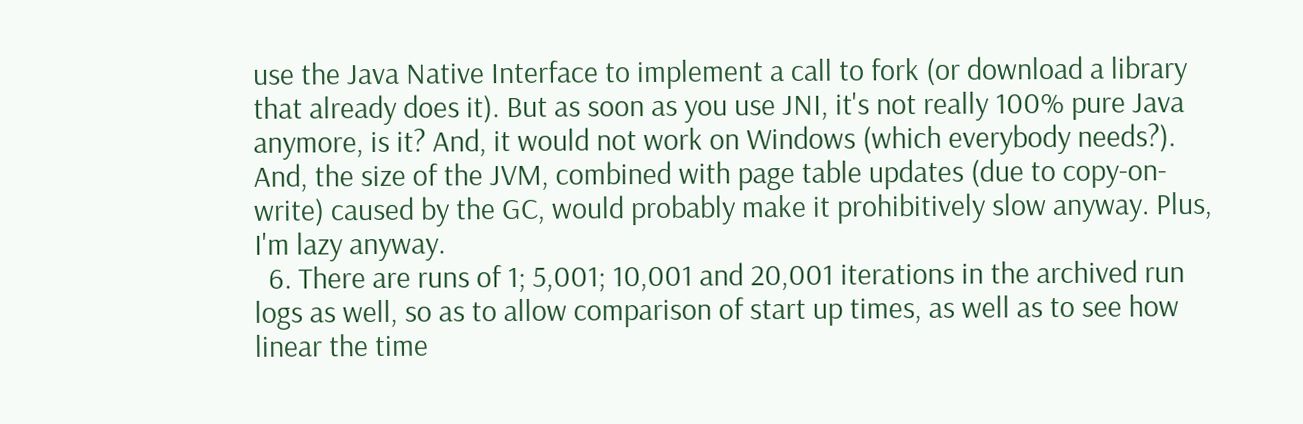use the Java Native Interface to implement a call to fork (or download a library that already does it). But as soon as you use JNI, it's not really 100% pure Java anymore, is it? And, it would not work on Windows (which everybody needs?). And, the size of the JVM, combined with page table updates (due to copy-on-write) caused by the GC, would probably make it prohibitively slow anyway. Plus, I'm lazy anyway.
  6. There are runs of 1; 5,001; 10,001 and 20,001 iterations in the archived run logs as well, so as to allow comparison of start up times, as well as to see how linear the time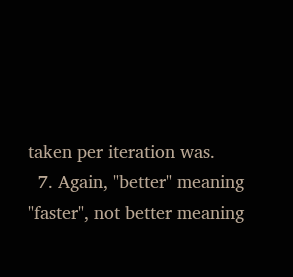taken per iteration was.
  7. Again, "better" meaning "faster", not better meaning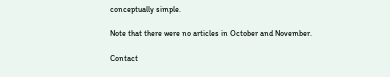conceptually simple.

Note that there were no articles in October and November.

Contact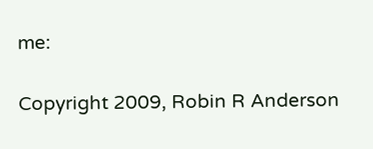me:

Copyright 2009, Robin R Anderson